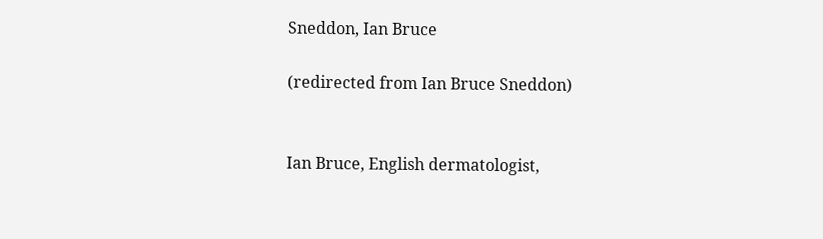Sneddon, Ian Bruce

(redirected from Ian Bruce Sneddon)


Ian Bruce, English dermatologist,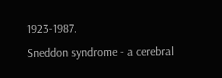1923-1987.
Sneddon syndrome - a cerebral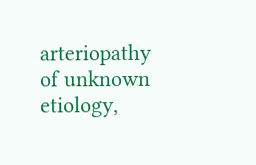arteriopathy of unknown etiology,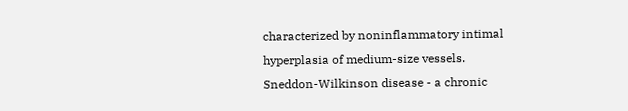characterized by noninflammatory intimal hyperplasia of medium-size vessels.
Sneddon-Wilkinson disease - a chronic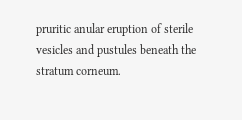pruritic anular eruption of sterile vesicles and pustules beneath the stratum corneum.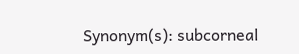Synonym(s): subcorneal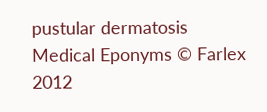pustular dermatosis
Medical Eponyms © Farlex 2012